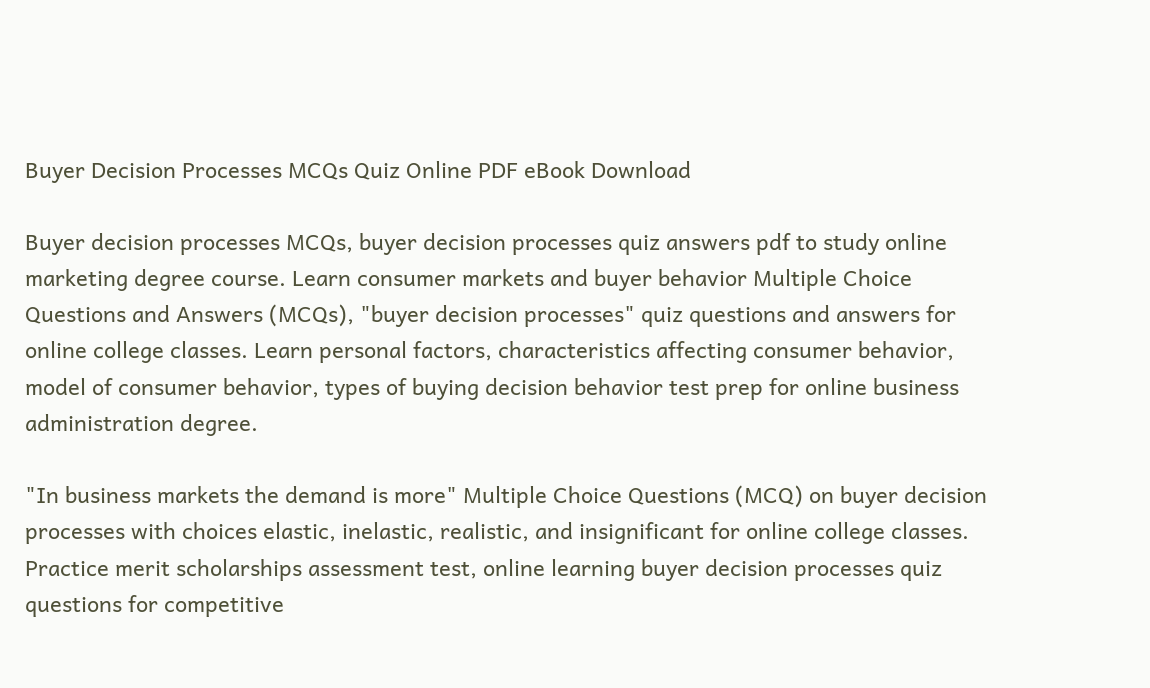Buyer Decision Processes MCQs Quiz Online PDF eBook Download

Buyer decision processes MCQs, buyer decision processes quiz answers pdf to study online marketing degree course. Learn consumer markets and buyer behavior Multiple Choice Questions and Answers (MCQs), "buyer decision processes" quiz questions and answers for online college classes. Learn personal factors, characteristics affecting consumer behavior, model of consumer behavior, types of buying decision behavior test prep for online business administration degree.

"In business markets the demand is more" Multiple Choice Questions (MCQ) on buyer decision processes with choices elastic, inelastic, realistic, and insignificant for online college classes. Practice merit scholarships assessment test, online learning buyer decision processes quiz questions for competitive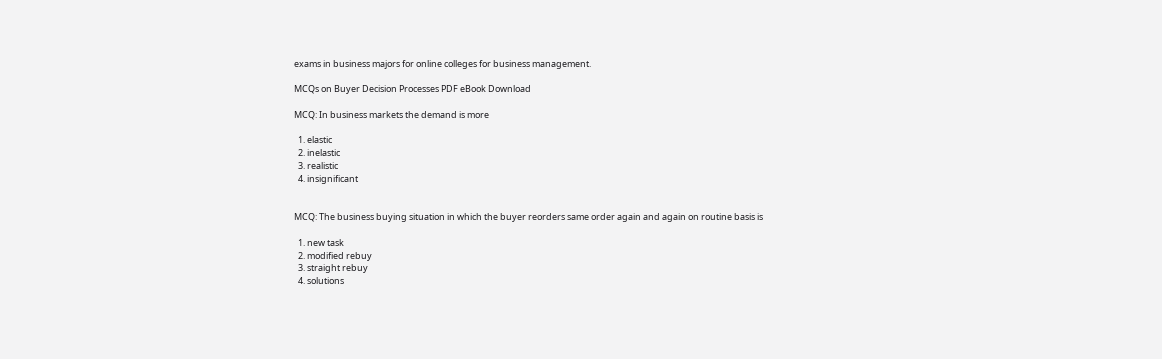exams in business majors for online colleges for business management.

MCQs on Buyer Decision Processes PDF eBook Download

MCQ: In business markets the demand is more

  1. elastic
  2. inelastic
  3. realistic
  4. insignificant


MCQ: The business buying situation in which the buyer reorders same order again and again on routine basis is

  1. new task
  2. modified rebuy
  3. straight rebuy
  4. solutions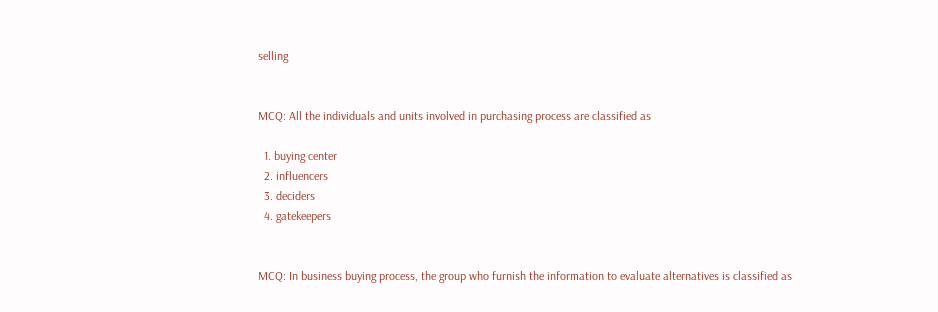selling


MCQ: All the individuals and units involved in purchasing process are classified as

  1. buying center
  2. influencers
  3. deciders
  4. gatekeepers


MCQ: In business buying process, the group who furnish the information to evaluate alternatives is classified as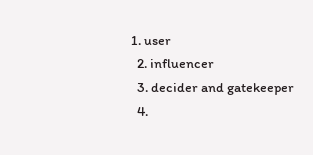1. user
  2. influencer
  3. decider and gatekeeper
  4.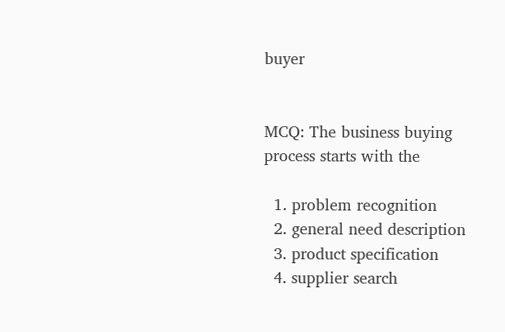buyer


MCQ: The business buying process starts with the

  1. problem recognition
  2. general need description
  3. product specification
  4. supplier search